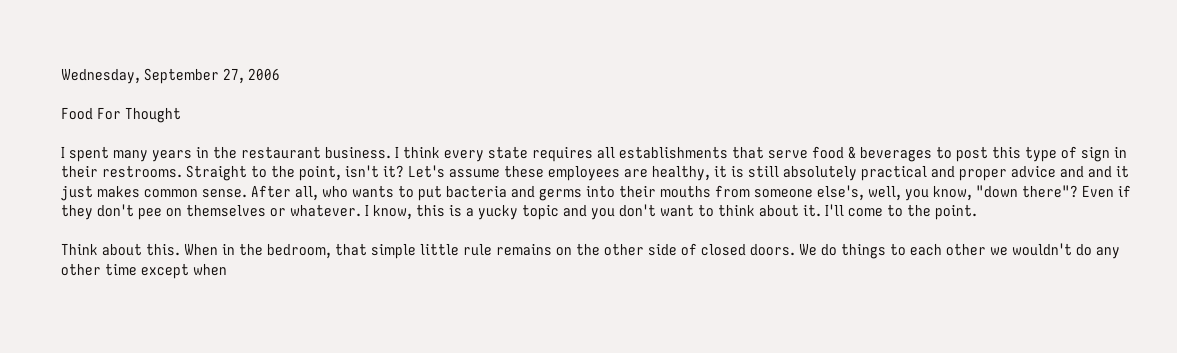Wednesday, September 27, 2006

Food For Thought

I spent many years in the restaurant business. I think every state requires all establishments that serve food & beverages to post this type of sign in their restrooms. Straight to the point, isn't it? Let's assume these employees are healthy, it is still absolutely practical and proper advice and and it just makes common sense. After all, who wants to put bacteria and germs into their mouths from someone else's, well, you know, "down there"? Even if they don't pee on themselves or whatever. I know, this is a yucky topic and you don't want to think about it. I'll come to the point.

Think about this. When in the bedroom, that simple little rule remains on the other side of closed doors. We do things to each other we wouldn't do any other time except when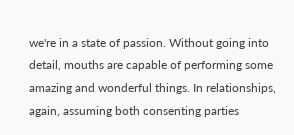we're in a state of passion. Without going into detail, mouths are capable of performing some amazing and wonderful things. In relationships, again, assuming both consenting parties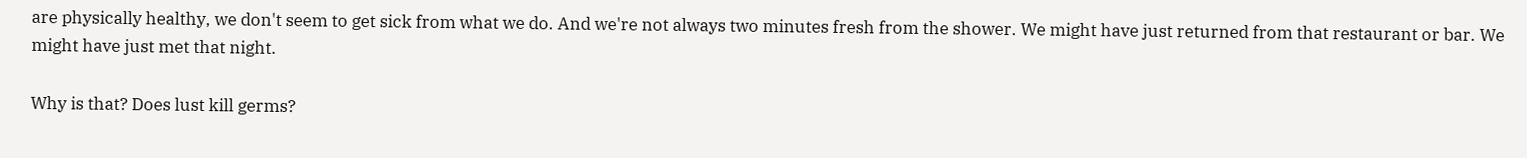are physically healthy, we don't seem to get sick from what we do. And we're not always two minutes fresh from the shower. We might have just returned from that restaurant or bar. We might have just met that night.

Why is that? Does lust kill germs?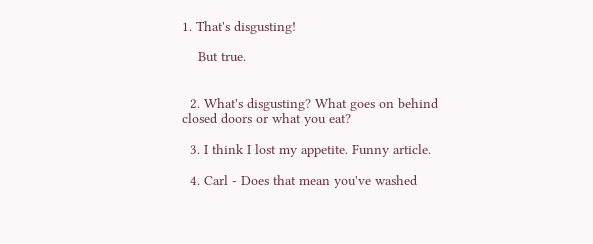1. That's disgusting!

    But true.


  2. What's disgusting? What goes on behind closed doors or what you eat?

  3. I think I lost my appetite. Funny article.

  4. Carl - Does that mean you've washed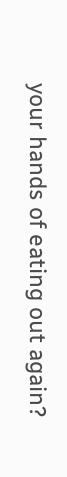your hands of eating out again?